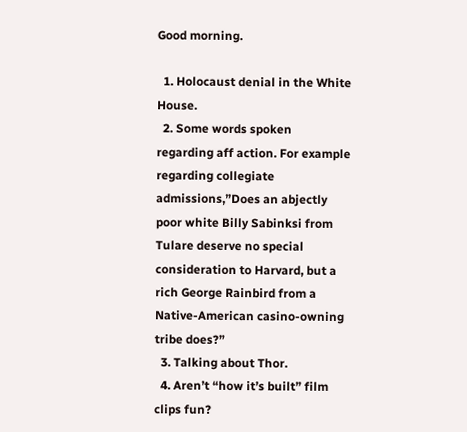Good morning.

  1. Holocaust denial in the White House.
  2. Some words spoken regarding aff action. For example regarding collegiate admissions,”Does an abjectly poor white Billy Sabinksi from Tulare deserve no special consideration to Harvard, but a rich George Rainbird from a Native-American casino-owning tribe does?”
  3. Talking about Thor.
  4. Aren’t “how it’s built” film clips fun?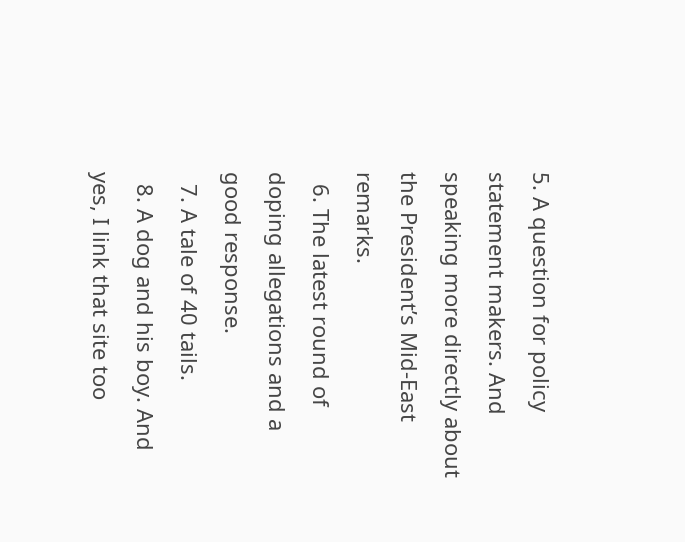5. A question for policy statement makers. And speaking more directly about the President’s Mid-East remarks.
  6. The latest round of doping allegations and a good response.
  7. A tale of 40 tails.
  8. A dog and his boy. And yes, I link that site too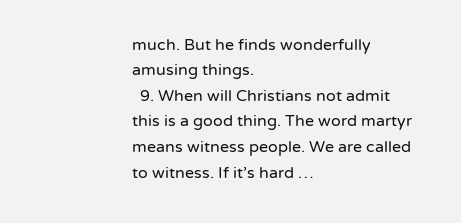much. But he finds wonderfully amusing things.
  9. When will Christians not admit this is a good thing. The word martyr means witness people. We are called to witness. If it’s hard …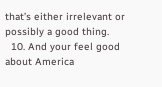that’s either irrelevant or possibly a good thing.
  10. And your feel good about America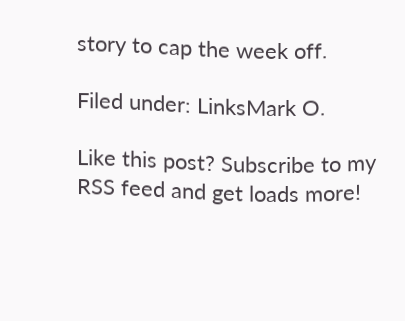story to cap the week off.

Filed under: LinksMark O.

Like this post? Subscribe to my RSS feed and get loads more!